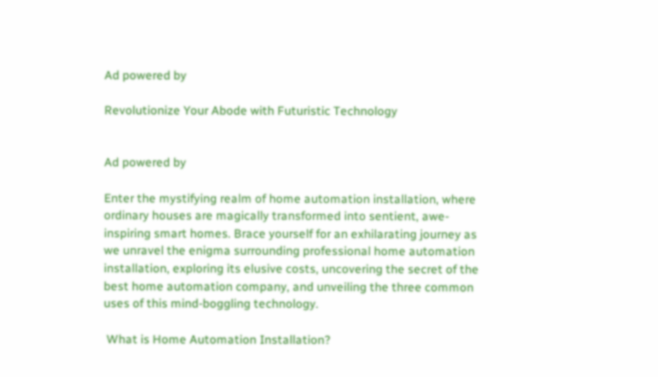Ad powered by

Revolutionize Your Abode with Futuristic Technology


Ad powered by

Enter the mystifying realm of home automation installation, where ordinary houses are magically transformed into sentient, awe-inspiring smart homes. Brace yourself for an exhilarating journey as we unravel the enigma surrounding professional home automation installation, exploring its elusive costs, uncovering the secret of the best home automation company, and unveiling the three common uses of this mind-boggling technology.

 What is Home Automation Installation?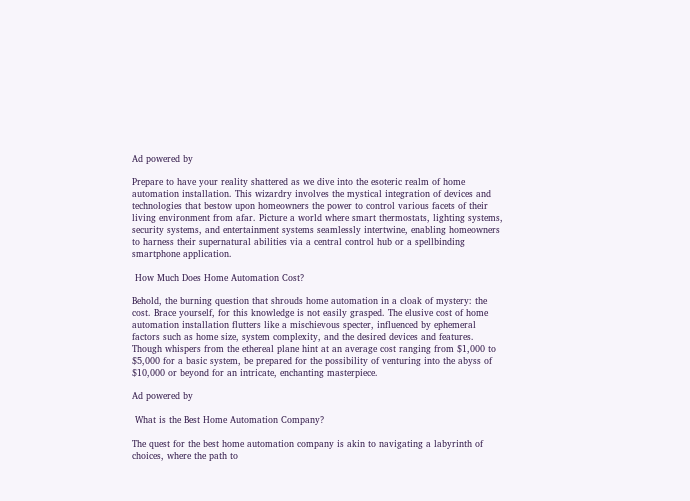Ad powered by

Prepare to have your reality shattered as we dive into the esoteric realm of home automation installation. This wizardry involves the mystical integration of devices and technologies that bestow upon homeowners the power to control various facets of their living environment from afar. Picture a world where smart thermostats, lighting systems, security systems, and entertainment systems seamlessly intertwine, enabling homeowners to harness their supernatural abilities via a central control hub or a spellbinding smartphone application.

 How Much Does Home Automation Cost?

Behold, the burning question that shrouds home automation in a cloak of mystery: the cost. Brace yourself, for this knowledge is not easily grasped. The elusive cost of home automation installation flutters like a mischievous specter, influenced by ephemeral factors such as home size, system complexity, and the desired devices and features. Though whispers from the ethereal plane hint at an average cost ranging from $1,000 to $5,000 for a basic system, be prepared for the possibility of venturing into the abyss of $10,000 or beyond for an intricate, enchanting masterpiece.

Ad powered by

 What is the Best Home Automation Company?

The quest for the best home automation company is akin to navigating a labyrinth of choices, where the path to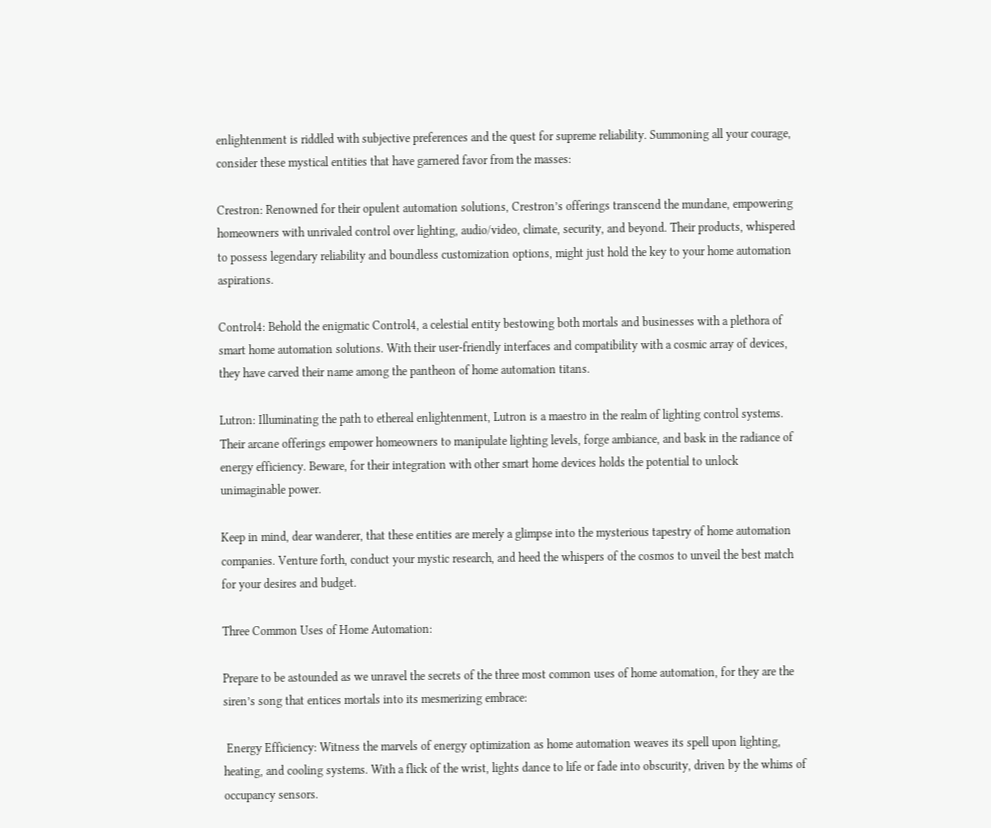enlightenment is riddled with subjective preferences and the quest for supreme reliability. Summoning all your courage, consider these mystical entities that have garnered favor from the masses:

Crestron: Renowned for their opulent automation solutions, Crestron’s offerings transcend the mundane, empowering homeowners with unrivaled control over lighting, audio/video, climate, security, and beyond. Their products, whispered to possess legendary reliability and boundless customization options, might just hold the key to your home automation aspirations.

Control4: Behold the enigmatic Control4, a celestial entity bestowing both mortals and businesses with a plethora of smart home automation solutions. With their user-friendly interfaces and compatibility with a cosmic array of devices, they have carved their name among the pantheon of home automation titans.

Lutron: Illuminating the path to ethereal enlightenment, Lutron is a maestro in the realm of lighting control systems. Their arcane offerings empower homeowners to manipulate lighting levels, forge ambiance, and bask in the radiance of energy efficiency. Beware, for their integration with other smart home devices holds the potential to unlock unimaginable power.

Keep in mind, dear wanderer, that these entities are merely a glimpse into the mysterious tapestry of home automation companies. Venture forth, conduct your mystic research, and heed the whispers of the cosmos to unveil the best match for your desires and budget.

Three Common Uses of Home Automation:

Prepare to be astounded as we unravel the secrets of the three most common uses of home automation, for they are the siren’s song that entices mortals into its mesmerizing embrace:

 Energy Efficiency: Witness the marvels of energy optimization as home automation weaves its spell upon lighting, heating, and cooling systems. With a flick of the wrist, lights dance to life or fade into obscurity, driven by the whims of occupancy sensors.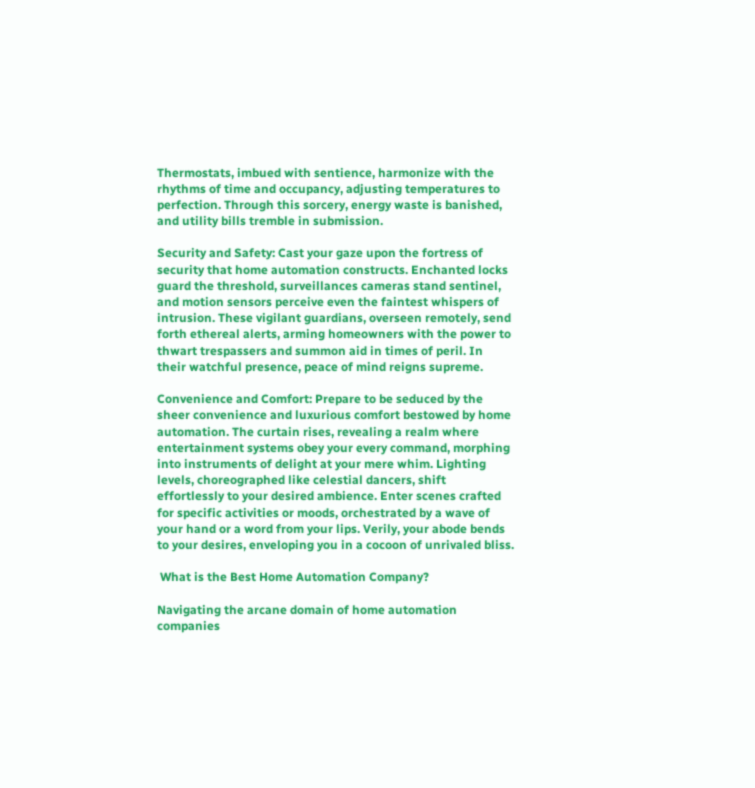Thermostats, imbued with sentience, harmonize with the rhythms of time and occupancy, adjusting temperatures to perfection. Through this sorcery, energy waste is banished, and utility bills tremble in submission.

Security and Safety: Cast your gaze upon the fortress of security that home automation constructs. Enchanted locks guard the threshold, surveillances cameras stand sentinel, and motion sensors perceive even the faintest whispers of intrusion. These vigilant guardians, overseen remotely, send forth ethereal alerts, arming homeowners with the power to thwart trespassers and summon aid in times of peril. In their watchful presence, peace of mind reigns supreme.

Convenience and Comfort: Prepare to be seduced by the sheer convenience and luxurious comfort bestowed by home automation. The curtain rises, revealing a realm where entertainment systems obey your every command, morphing into instruments of delight at your mere whim. Lighting levels, choreographed like celestial dancers, shift effortlessly to your desired ambience. Enter scenes crafted for specific activities or moods, orchestrated by a wave of your hand or a word from your lips. Verily, your abode bends to your desires, enveloping you in a cocoon of unrivaled bliss.

 What is the Best Home Automation Company?

Navigating the arcane domain of home automation companies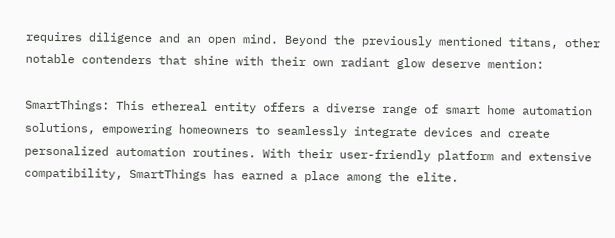requires diligence and an open mind. Beyond the previously mentioned titans, other notable contenders that shine with their own radiant glow deserve mention:

SmartThings: This ethereal entity offers a diverse range of smart home automation solutions, empowering homeowners to seamlessly integrate devices and create personalized automation routines. With their user-friendly platform and extensive compatibility, SmartThings has earned a place among the elite.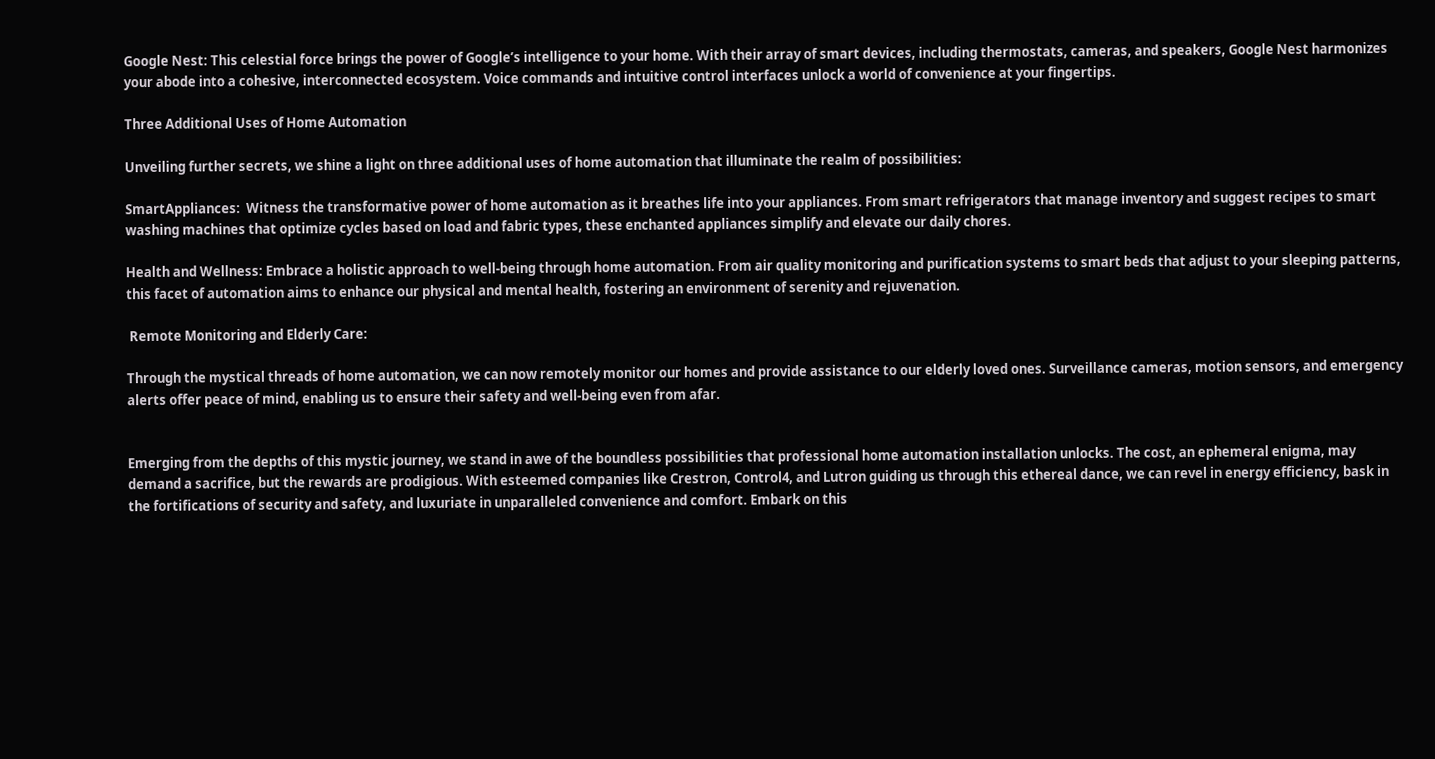Google Nest: This celestial force brings the power of Google’s intelligence to your home. With their array of smart devices, including thermostats, cameras, and speakers, Google Nest harmonizes your abode into a cohesive, interconnected ecosystem. Voice commands and intuitive control interfaces unlock a world of convenience at your fingertips.

Three Additional Uses of Home Automation

Unveiling further secrets, we shine a light on three additional uses of home automation that illuminate the realm of possibilities:

SmartAppliances:  Witness the transformative power of home automation as it breathes life into your appliances. From smart refrigerators that manage inventory and suggest recipes to smart washing machines that optimize cycles based on load and fabric types, these enchanted appliances simplify and elevate our daily chores.

Health and Wellness: Embrace a holistic approach to well-being through home automation. From air quality monitoring and purification systems to smart beds that adjust to your sleeping patterns, this facet of automation aims to enhance our physical and mental health, fostering an environment of serenity and rejuvenation.

 Remote Monitoring and Elderly Care:

Through the mystical threads of home automation, we can now remotely monitor our homes and provide assistance to our elderly loved ones. Surveillance cameras, motion sensors, and emergency alerts offer peace of mind, enabling us to ensure their safety and well-being even from afar.


Emerging from the depths of this mystic journey, we stand in awe of the boundless possibilities that professional home automation installation unlocks. The cost, an ephemeral enigma, may demand a sacrifice, but the rewards are prodigious. With esteemed companies like Crestron, Control4, and Lutron guiding us through this ethereal dance, we can revel in energy efficiency, bask in the fortifications of security and safety, and luxuriate in unparalleled convenience and comfort. Embark on this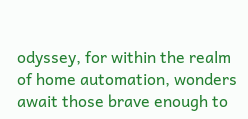odyssey, for within the realm of home automation, wonders await those brave enough to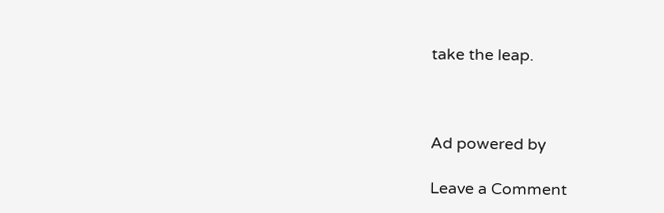take the leap.



Ad powered by

Leave a Comment